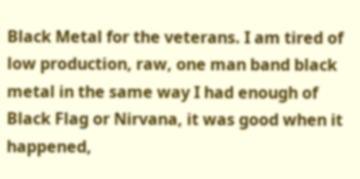Black Metal for the veterans. I am tired of low production, raw, one man band black metal in the same way I had enough of Black Flag or Nirvana, it was good when it happened,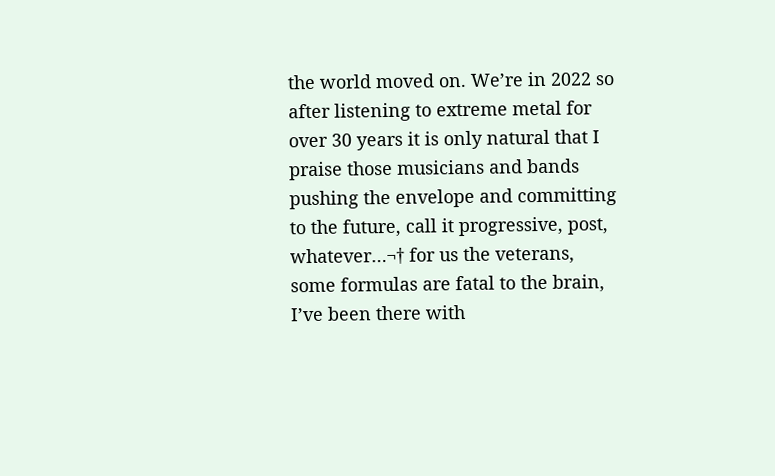the world moved on. We’re in 2022 so after listening to extreme metal for over 30 years it is only natural that I praise those musicians and bands pushing the envelope and committing to the future, call it progressive, post, whatever…¬† for us the veterans, some formulas are fatal to the brain, I’ve been there with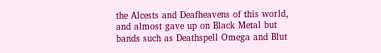the Alcests and Deafheavens of this world, and almost gave up on Black Metal but bands such as Deathspell Omega and Blut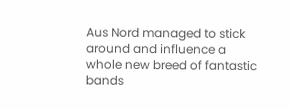Aus Nord managed to stick around and influence a whole new breed of fantastic bands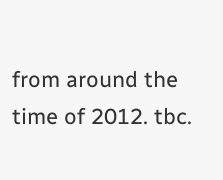from around the time of 2012. tbc.